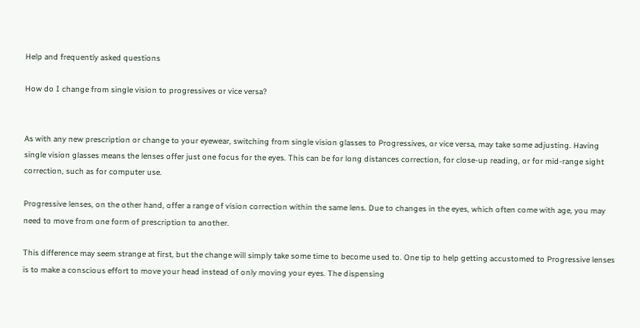Help and frequently asked questions

How do I change from single vision to progressives or vice versa?


As with any new prescription or change to your eyewear, switching from single vision glasses to Progressives, or vice versa, may take some adjusting. Having single vision glasses means the lenses offer just one focus for the eyes. This can be for long distances correction, for close-up reading, or for mid-range sight correction, such as for computer use.

Progressive lenses, on the other hand, offer a range of vision correction within the same lens. Due to changes in the eyes, which often come with age, you may need to move from one form of prescription to another.

This difference may seem strange at first, but the change will simply take some time to become used to. One tip to help getting accustomed to Progressive lenses is to make a conscious effort to move your head instead of only moving your eyes. The dispensing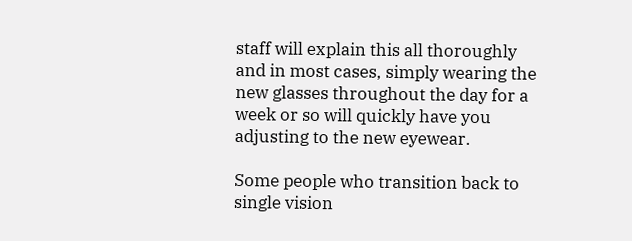staff will explain this all thoroughly and in most cases, simply wearing the new glasses throughout the day for a week or so will quickly have you adjusting to the new eyewear.

Some people who transition back to single vision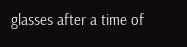glasses after a time of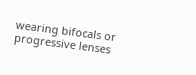wearing bifocals or progressive lenses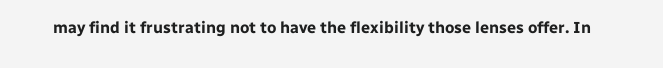may find it frustrating not to have the flexibility those lenses offer. In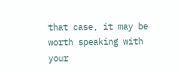that case, it may be worth speaking with your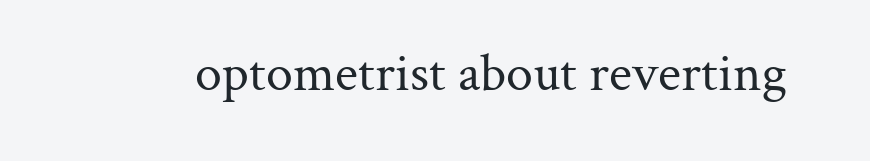optometrist about reverting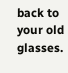back to your old glasses.